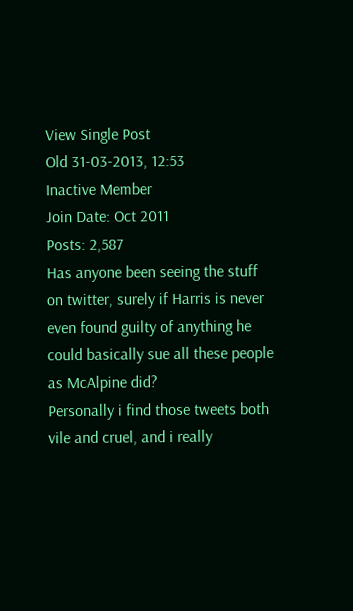View Single Post
Old 31-03-2013, 12:53
Inactive Member
Join Date: Oct 2011
Posts: 2,587
Has anyone been seeing the stuff on twitter, surely if Harris is never even found guilty of anything he could basically sue all these people as McAlpine did?
Personally i find those tweets both vile and cruel, and i really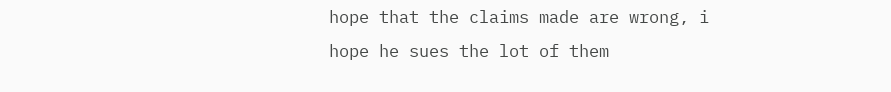hope that the claims made are wrong, i hope he sues the lot of them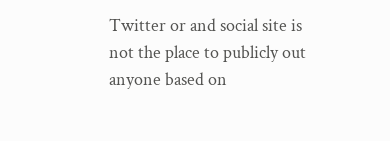Twitter or and social site is not the place to publicly out anyone based on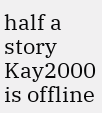half a story
Kay2000 is offline